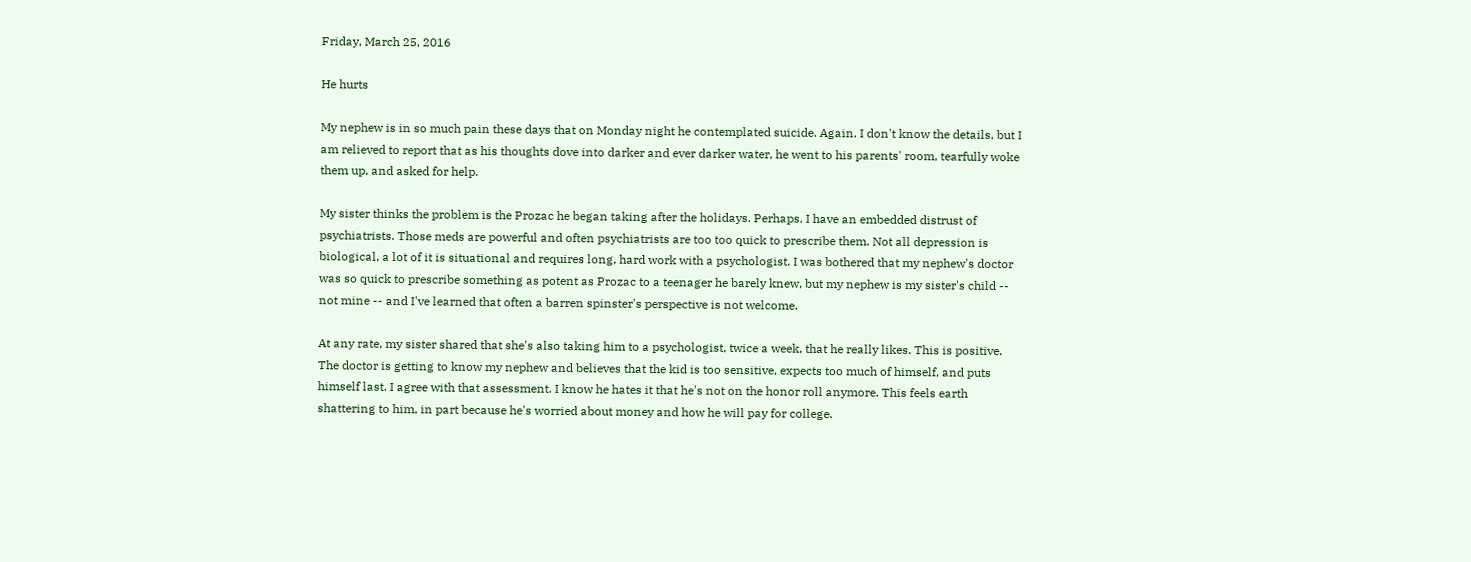Friday, March 25, 2016

He hurts

My nephew is in so much pain these days that on Monday night he contemplated suicide. Again. I don't know the details, but I am relieved to report that as his thoughts dove into darker and ever darker water, he went to his parents' room, tearfully woke them up, and asked for help.

My sister thinks the problem is the Prozac he began taking after the holidays. Perhaps. I have an embedded distrust of psychiatrists. Those meds are powerful and often psychiatrists are too too quick to prescribe them. Not all depression is biological, a lot of it is situational and requires long, hard work with a psychologist. I was bothered that my nephew's doctor was so quick to prescribe something as potent as Prozac to a teenager he barely knew, but my nephew is my sister's child -- not mine -- and I've learned that often a barren spinster's perspective is not welcome.

At any rate, my sister shared that she's also taking him to a psychologist, twice a week, that he really likes. This is positive. The doctor is getting to know my nephew and believes that the kid is too sensitive, expects too much of himself, and puts himself last. I agree with that assessment. I know he hates it that he's not on the honor roll anymore. This feels earth shattering to him, in part because he's worried about money and how he will pay for college.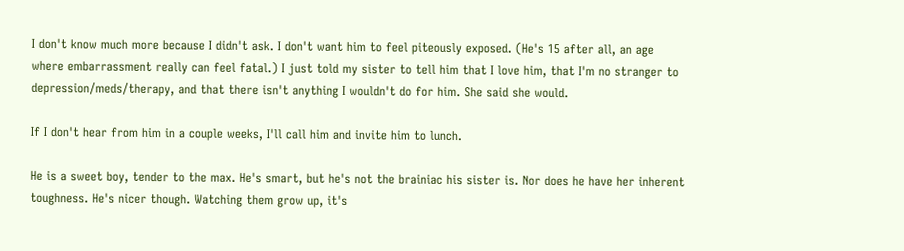I don't know much more because I didn't ask. I don't want him to feel piteously exposed. (He's 15 after all, an age where embarrassment really can feel fatal.) I just told my sister to tell him that I love him, that I'm no stranger to depression/meds/therapy, and that there isn't anything I wouldn't do for him. She said she would.

If I don't hear from him in a couple weeks, I'll call him and invite him to lunch.

He is a sweet boy, tender to the max. He's smart, but he's not the brainiac his sister is. Nor does he have her inherent toughness. He's nicer though. Watching them grow up, it's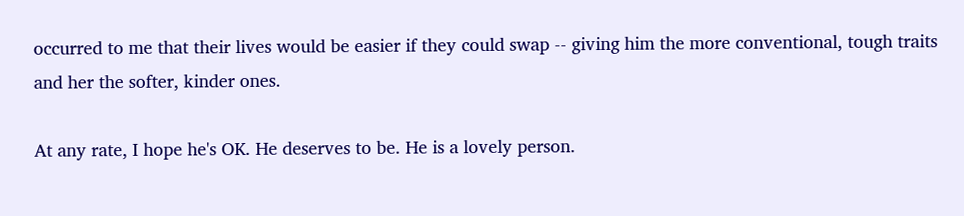occurred to me that their lives would be easier if they could swap -- giving him the more conventional, tough traits and her the softer, kinder ones.

At any rate, I hope he's OK. He deserves to be. He is a lovely person.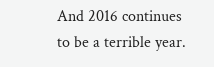And 2016 continues to be a terrible year.